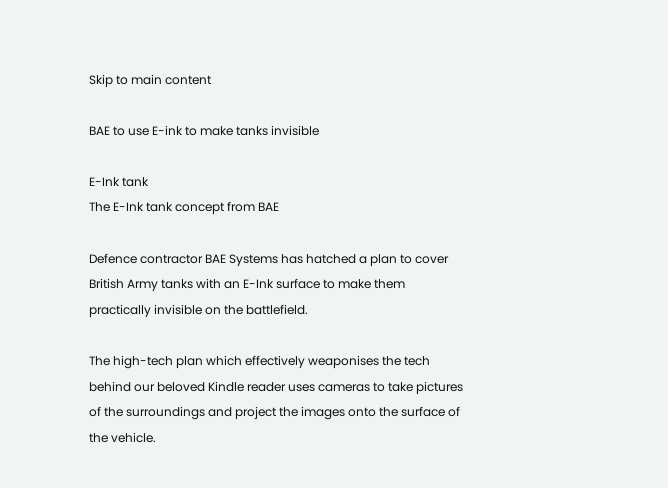Skip to main content

BAE to use E-ink to make tanks invisible

E-Ink tank
The E-Ink tank concept from BAE

Defence contractor BAE Systems has hatched a plan to cover British Army tanks with an E-Ink surface to make them practically invisible on the battlefield.

The high-tech plan which effectively weaponises the tech behind our beloved Kindle reader uses cameras to take pictures of the surroundings and project the images onto the surface of the vehicle.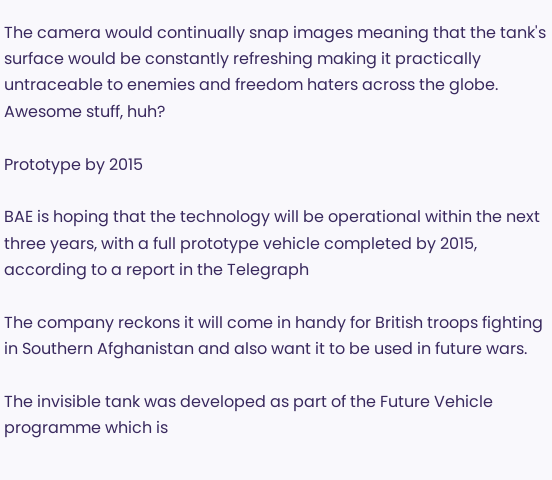The camera would continually snap images meaning that the tank's surface would be constantly refreshing making it practically untraceable to enemies and freedom haters across the globe. Awesome stuff, huh?

Prototype by 2015

BAE is hoping that the technology will be operational within the next three years, with a full prototype vehicle completed by 2015, according to a report in the Telegraph

The company reckons it will come in handy for British troops fighting in Southern Afghanistan and also want it to be used in future wars.

The invisible tank was developed as part of the Future Vehicle programme which is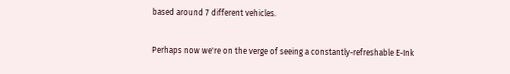based around 7 different vehicles.

Perhaps now we're on the verge of seeing a constantly-refreshable E-Ink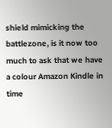shield mimicking the battlezone, is it now too much to ask that we have a colour Amazon Kindle in time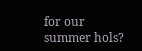for our summer hols?